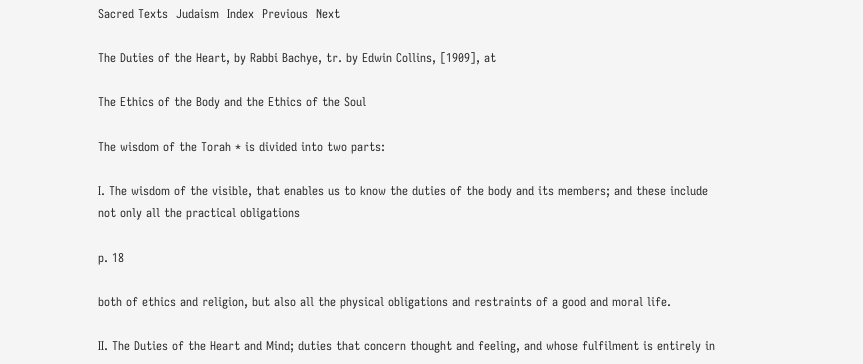Sacred Texts  Judaism  Index  Previous  Next

The Duties of the Heart, by Rabbi Bachye, tr. by Edwin Collins, [1909], at

The Ethics of the Body and the Ethics of the Soul

The wisdom of the Torah * is divided into two parts:

I. The wisdom of the visible, that enables us to know the duties of the body and its members; and these include not only all the practical obligations

p. 18

both of ethics and religion, but also all the physical obligations and restraints of a good and moral life.

II. The Duties of the Heart and Mind; duties that concern thought and feeling, and whose fulfilment is entirely in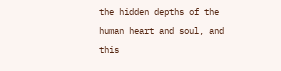the hidden depths of the human heart and soul, and this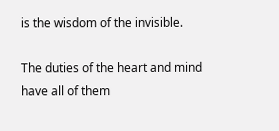is the wisdom of the invisible.

The duties of the heart and mind have all of them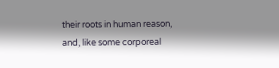their roots in human reason, and, like some corporeal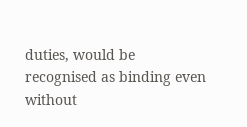duties, would be recognised as binding even without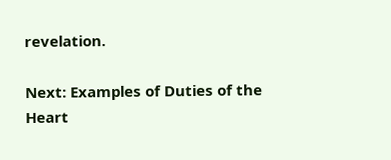revelation.

Next: Examples of Duties of the Heart